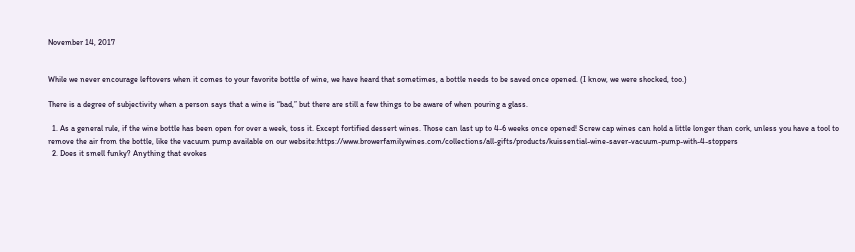November 14, 2017


While we never encourage leftovers when it comes to your favorite bottle of wine, we have heard that sometimes, a bottle needs to be saved once opened. (I know, we were shocked, too.)

There is a degree of subjectivity when a person says that a wine is “bad,” but there are still a few things to be aware of when pouring a glass.

  1. As a general rule, if the wine bottle has been open for over a week, toss it. Except fortified dessert wines. Those can last up to 4-6 weeks once opened! Screw cap wines can hold a little longer than cork, unless you have a tool to remove the air from the bottle, like the vacuum pump available on our website:https://www.browerfamilywines.com/collections/all-gifts/products/kuissential-wine-saver-vacuum-pump-with-4-stoppers
  2. Does it smell funky? Anything that evokes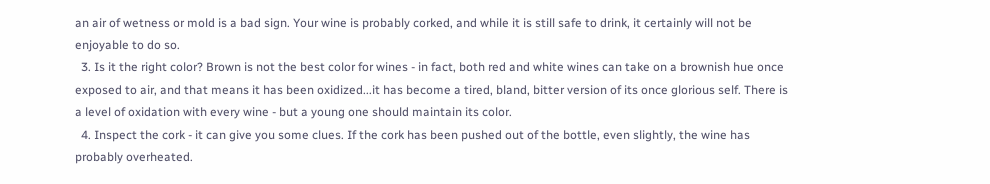an air of wetness or mold is a bad sign. Your wine is probably corked, and while it is still safe to drink, it certainly will not be enjoyable to do so.
  3. Is it the right color? Brown is not the best color for wines - in fact, both red and white wines can take on a brownish hue once exposed to air, and that means it has been oxidized...it has become a tired, bland, bitter version of its once glorious self. There is a level of oxidation with every wine - but a young one should maintain its color.
  4. Inspect the cork - it can give you some clues. If the cork has been pushed out of the bottle, even slightly, the wine has probably overheated.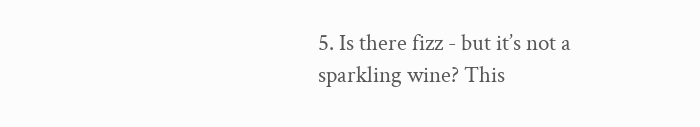5. Is there fizz - but it’s not a sparkling wine? This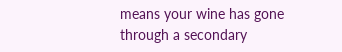means your wine has gone through a secondary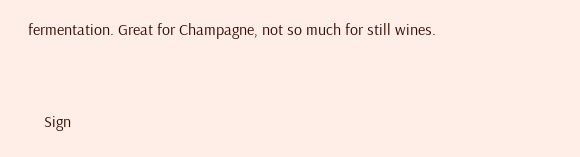fermentation. Great for Champagne, not so much for still wines.


    Sign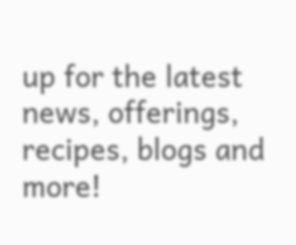up for the latest news, offerings, recipes, blogs and more!